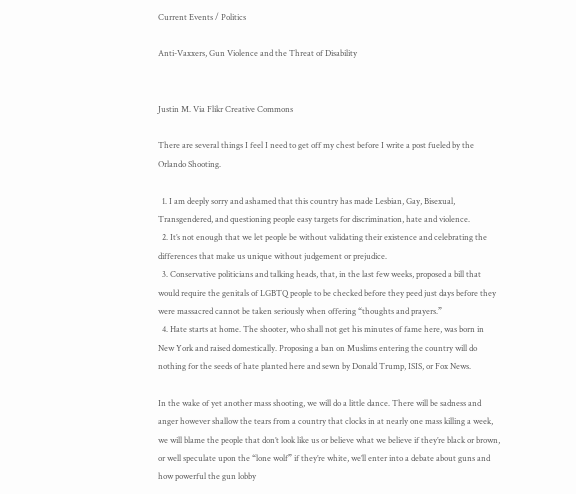Current Events / Politics

Anti-Vaxxers, Gun Violence and the Threat of Disability


Justin M. Via Flikr Creative Commons

There are several things I feel I need to get off my chest before I write a post fueled by the Orlando Shooting.

  1. I am deeply sorry and ashamed that this country has made Lesbian, Gay, Bisexual, Transgendered, and questioning people easy targets for discrimination, hate and violence.
  2. It’s not enough that we let people be without validating their existence and celebrating the differences that make us unique without judgement or prejudice.
  3. Conservative politicians and talking heads, that, in the last few weeks, proposed a bill that would require the genitals of LGBTQ people to be checked before they peed just days before they were massacred cannot be taken seriously when offering “thoughts and prayers.”
  4. Hate starts at home. The shooter, who shall not get his minutes of fame here, was born in New York and raised domestically. Proposing a ban on Muslims entering the country will do nothing for the seeds of hate planted here and sewn by Donald Trump, ISIS, or Fox News.

In the wake of yet another mass shooting, we will do a little dance. There will be sadness and anger however shallow the tears from a country that clocks in at nearly one mass killing a week, we will blame the people that don’t look like us or believe what we believe if they’re black or brown, or well speculate upon the “lone wolf” if they’re white, we’ll enter into a debate about guns and how powerful the gun lobby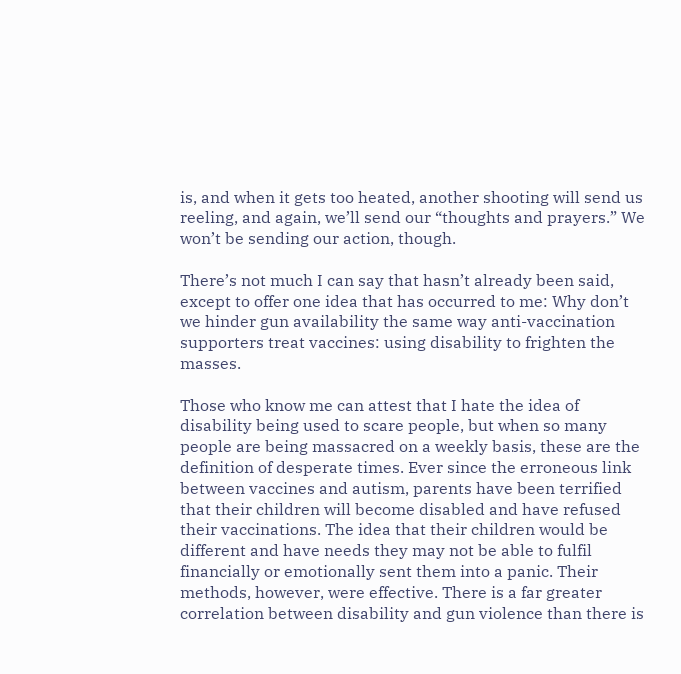is, and when it gets too heated, another shooting will send us reeling, and again, we’ll send our “thoughts and prayers.” We won’t be sending our action, though.

There’s not much I can say that hasn’t already been said, except to offer one idea that has occurred to me: Why don’t we hinder gun availability the same way anti-vaccination supporters treat vaccines: using disability to frighten the masses.

Those who know me can attest that I hate the idea of disability being used to scare people, but when so many people are being massacred on a weekly basis, these are the definition of desperate times. Ever since the erroneous link between vaccines and autism, parents have been terrified that their children will become disabled and have refused their vaccinations. The idea that their children would be different and have needs they may not be able to fulfil financially or emotionally sent them into a panic. Their methods, however, were effective. There is a far greater correlation between disability and gun violence than there is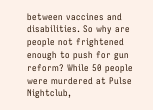between vaccines and disabilities. So why are people not frightened enough to push for gun reform? While 50 people were murdered at Pulse Nightclub,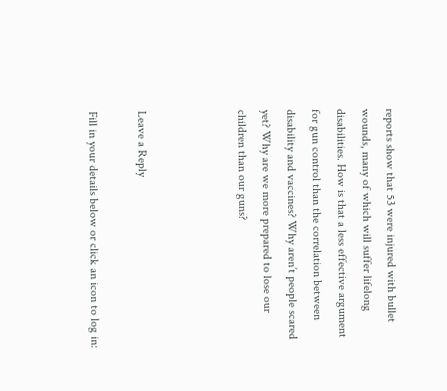reports show that 53 were injured with bullet wounds, many of which will suffer lifelong disabilities. How is that a less effective argument for gun control than the correlation between disability and vaccines? Why aren’t people scared yet? Why are we more prepared to lose our children than our guns?



Leave a Reply

Fill in your details below or click an icon to log in: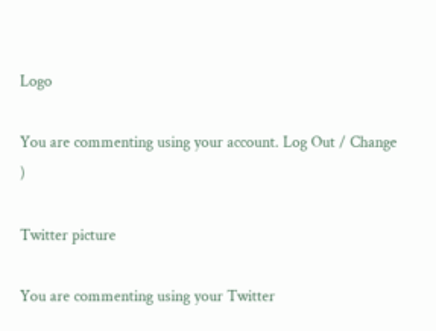Logo

You are commenting using your account. Log Out / Change )

Twitter picture

You are commenting using your Twitter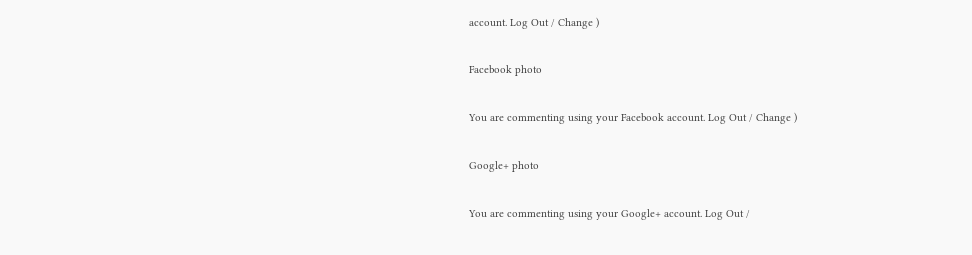account. Log Out / Change )

Facebook photo

You are commenting using your Facebook account. Log Out / Change )

Google+ photo

You are commenting using your Google+ account. Log Out /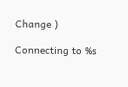Change )

Connecting to %s